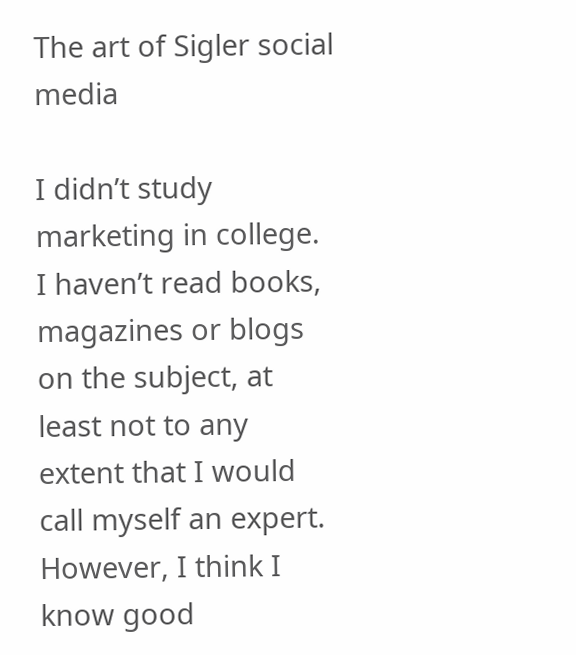The art of Sigler social media

I didn’t study marketing in college. I haven’t read books, magazines or blogs on the subject, at least not to any extent that I would call myself an expert. However, I think I know good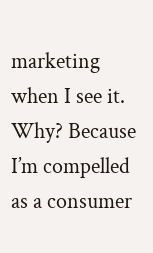marketing when I see it. Why? Because I’m compelled as a consumer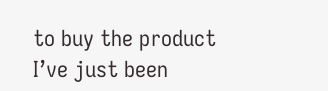to buy the product I’ve just been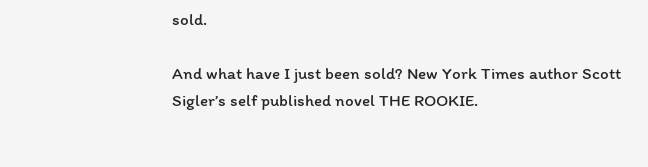sold.

And what have I just been sold? New York Times author Scott Sigler’s self published novel THE ROOKIE.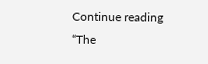Continue reading “The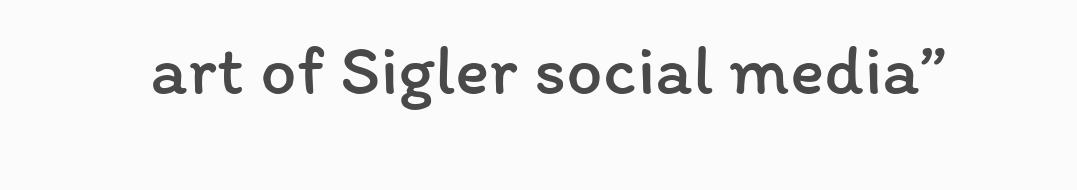art of Sigler social media”